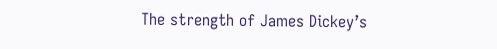The strength of James Dickey’s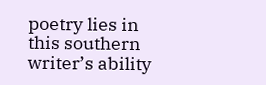poetry lies in this southern writer’s ability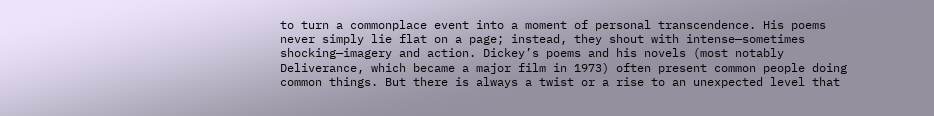to turn a commonplace event into a moment of personal transcendence. His poems never simply lie flat on a page; instead, they shout with intense—sometimes shocking—imagery and action. Dickey’s poems and his novels (most notably Deliverance, which became a major film in 1973) often present common people doing common things. But there is always a twist or a rise to an unexpected level that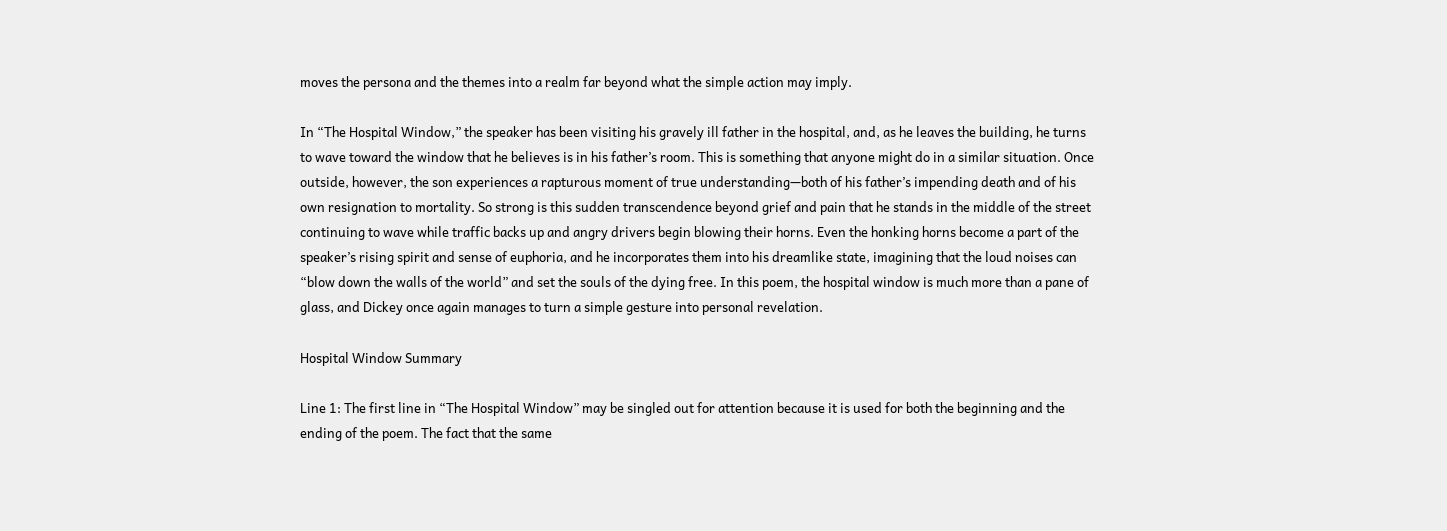moves the persona and the themes into a realm far beyond what the simple action may imply.

In “The Hospital Window,” the speaker has been visiting his gravely ill father in the hospital, and, as he leaves the building, he turns to wave toward the window that he believes is in his father’s room. This is something that anyone might do in a similar situation. Once outside, however, the son experiences a rapturous moment of true understanding—both of his father’s impending death and of his own resignation to mortality. So strong is this sudden transcendence beyond grief and pain that he stands in the middle of the street continuing to wave while traffic backs up and angry drivers begin blowing their horns. Even the honking horns become a part of the speaker’s rising spirit and sense of euphoria, and he incorporates them into his dreamlike state, imagining that the loud noises can “blow down the walls of the world” and set the souls of the dying free. In this poem, the hospital window is much more than a pane of glass, and Dickey once again manages to turn a simple gesture into personal revelation.

Hospital Window Summary

Line 1: The first line in “The Hospital Window” may be singled out for attention because it is used for both the beginning and the ending of the poem. The fact that the same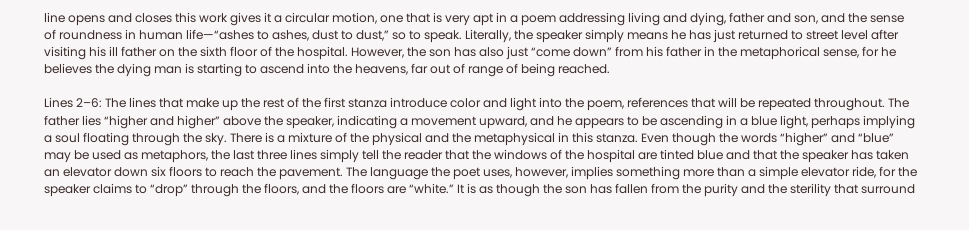line opens and closes this work gives it a circular motion, one that is very apt in a poem addressing living and dying, father and son, and the sense of roundness in human life—“ashes to ashes, dust to dust,” so to speak. Literally, the speaker simply means he has just returned to street level after visiting his ill father on the sixth floor of the hospital. However, the son has also just “come down” from his father in the metaphorical sense, for he believes the dying man is starting to ascend into the heavens, far out of range of being reached.

Lines 2–6: The lines that make up the rest of the first stanza introduce color and light into the poem, references that will be repeated throughout. The father lies “higher and higher” above the speaker, indicating a movement upward, and he appears to be ascending in a blue light, perhaps implying a soul floating through the sky. There is a mixture of the physical and the metaphysical in this stanza. Even though the words “higher” and “blue” may be used as metaphors, the last three lines simply tell the reader that the windows of the hospital are tinted blue and that the speaker has taken an elevator down six floors to reach the pavement. The language the poet uses, however, implies something more than a simple elevator ride, for the speaker claims to “drop” through the floors, and the floors are “white.” It is as though the son has fallen from the purity and the sterility that surround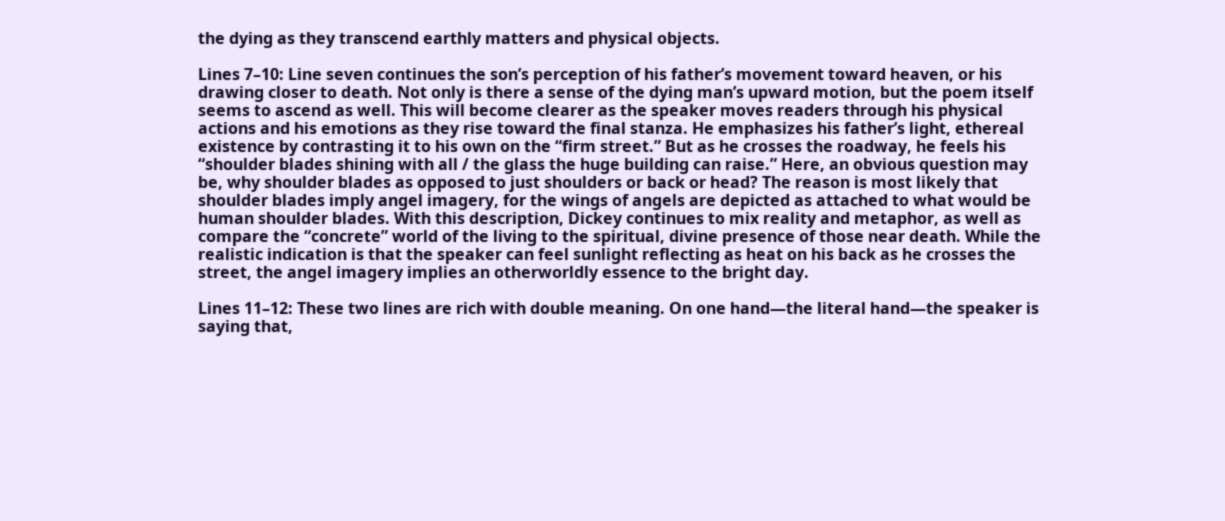the dying as they transcend earthly matters and physical objects.

Lines 7–10: Line seven continues the son’s perception of his father’s movement toward heaven, or his drawing closer to death. Not only is there a sense of the dying man’s upward motion, but the poem itself seems to ascend as well. This will become clearer as the speaker moves readers through his physical actions and his emotions as they rise toward the final stanza. He emphasizes his father’s light, ethereal existence by contrasting it to his own on the “firm street.” But as he crosses the roadway, he feels his “shoulder blades shining with all / the glass the huge building can raise.” Here, an obvious question may be, why shoulder blades as opposed to just shoulders or back or head? The reason is most likely that shoulder blades imply angel imagery, for the wings of angels are depicted as attached to what would be human shoulder blades. With this description, Dickey continues to mix reality and metaphor, as well as compare the “concrete” world of the living to the spiritual, divine presence of those near death. While the realistic indication is that the speaker can feel sunlight reflecting as heat on his back as he crosses the street, the angel imagery implies an otherworldly essence to the bright day.

Lines 11–12: These two lines are rich with double meaning. On one hand—the literal hand—the speaker is saying that,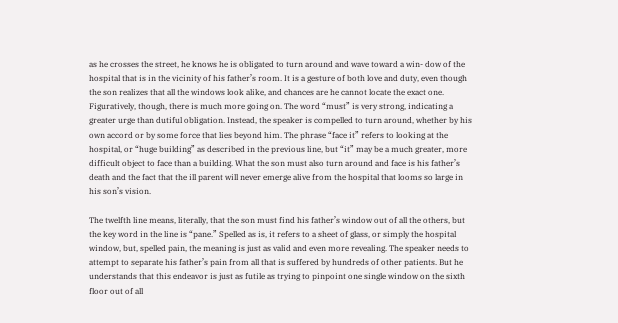as he crosses the street, he knows he is obligated to turn around and wave toward a win- dow of the hospital that is in the vicinity of his father’s room. It is a gesture of both love and duty, even though the son realizes that all the windows look alike, and chances are he cannot locate the exact one. Figuratively, though, there is much more going on. The word “must” is very strong, indicating a greater urge than dutiful obligation. Instead, the speaker is compelled to turn around, whether by his own accord or by some force that lies beyond him. The phrase “face it” refers to looking at the hospital, or “huge building” as described in the previous line, but “it” may be a much greater, more difficult object to face than a building. What the son must also turn around and face is his father’s death and the fact that the ill parent will never emerge alive from the hospital that looms so large in his son’s vision.

The twelfth line means, literally, that the son must find his father’s window out of all the others, but the key word in the line is “pane.” Spelled as is, it refers to a sheet of glass, or simply the hospital window, but, spelled pain, the meaning is just as valid and even more revealing. The speaker needs to attempt to separate his father’s pain from all that is suffered by hundreds of other patients. But he understands that this endeavor is just as futile as trying to pinpoint one single window on the sixth floor out of all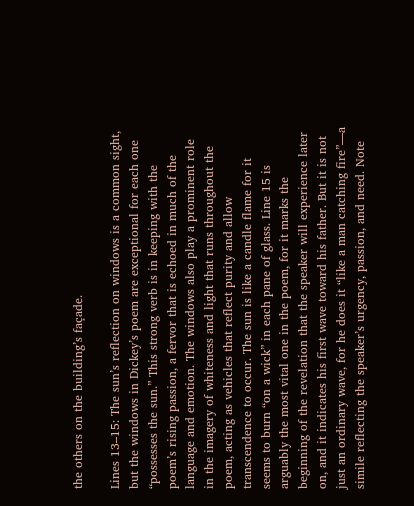the others on the building’s façade.

Lines 13–15: The sun’s reflection on windows is a common sight, but the windows in Dickey’s poem are exceptional for each one “possesses the sun.” This strong verb is in keeping with the poem’s rising passion, a fervor that is echoed in much of the language and emotion. The windows also play a prominent role in the imagery of whiteness and light that runs throughout the poem, acting as vehicles that reflect purity and allow transcendence to occur. The sun is like a candle flame for it seems to burn “on a wick” in each pane of glass. Line 15 is arguably the most vital one in the poem, for it marks the beginning of the revelation that the speaker will experience later on, and it indicates his first wave toward his father. But it is not just an ordinary wave, for he does it “like a man catching fire”—a simile reflecting the speaker’s urgency, passion, and need. Note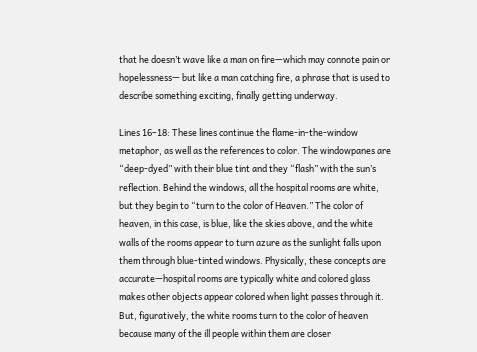that he doesn’t wave like a man on fire—which may connote pain or hopelessness— but like a man catching fire, a phrase that is used to describe something exciting, finally getting underway.

Lines 16–18: These lines continue the flame-in-the-window metaphor, as well as the references to color. The windowpanes are “deep-dyed” with their blue tint and they “flash” with the sun’s reflection. Behind the windows, all the hospital rooms are white, but they begin to “turn to the color of Heaven.” The color of heaven, in this case, is blue, like the skies above, and the white walls of the rooms appear to turn azure as the sunlight falls upon them through blue-tinted windows. Physically, these concepts are accurate—hospital rooms are typically white and colored glass makes other objects appear colored when light passes through it. But, figuratively, the white rooms turn to the color of heaven because many of the ill people within them are closer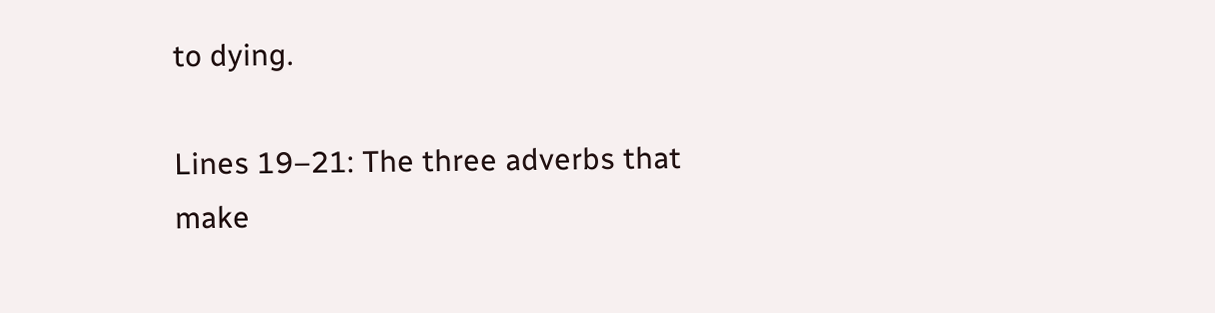to dying.

Lines 19–21: The three adverbs that make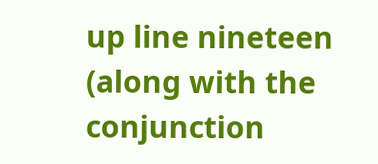up line nineteen (along with the conjunction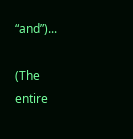“and”)...

(The entire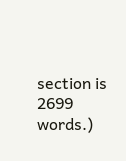section is 2699 words.)